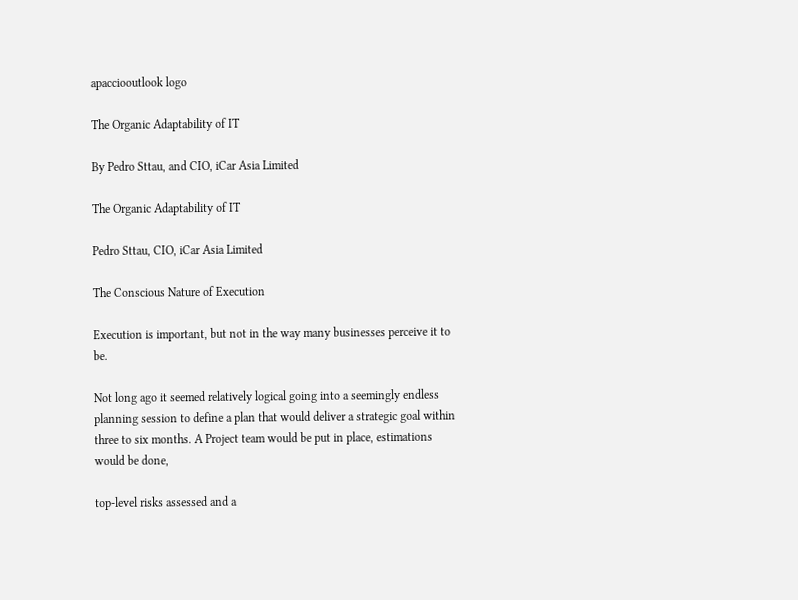apacciooutlook logo

The Organic Adaptability of IT

By Pedro Sttau, and CIO, iCar Asia Limited

The Organic Adaptability of IT

Pedro Sttau, CIO, iCar Asia Limited

The Conscious Nature of Execution

Execution is important, but not in the way many businesses perceive it to be.

Not long ago it seemed relatively logical going into a seemingly endless planning session to define a plan that would deliver a strategic goal within three to six months. A Project team would be put in place, estimations would be done,

top-level risks assessed and a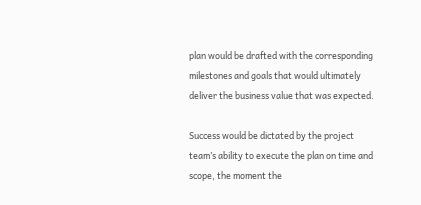plan would be drafted with the corresponding milestones and goals that would ultimately deliver the business value that was expected.

Success would be dictated by the project team’s ability to execute the plan on time and scope, the moment the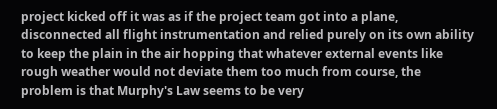project kicked off it was as if the project team got into a plane, disconnected all flight instrumentation and relied purely on its own ability to keep the plain in the air hopping that whatever external events like rough weather would not deviate them too much from course, the problem is that Murphy's Law seems to be very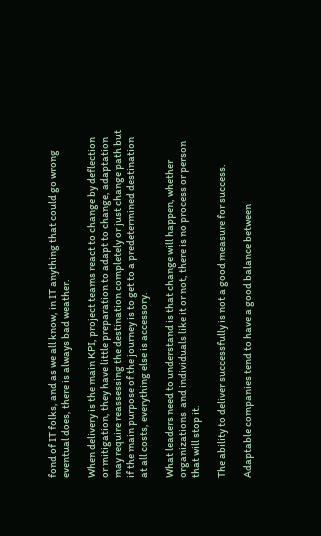fond of IT folks, and as we all know, in IT anything that could go wrong eventual does, there is always bad weather.

When delivery is the main KPI, project teams react to change by deflection or mitigation, they have little preparation to adapt to change, adaptation may require reassessing the destination completely or just change path but if the main purpose of the journey is to get to a predetermined destination at all costs, everything else is accessory.

What leaders need to understand is that change will happen, whether organizations  and individuals like it or not, there is no process or person that will stop it.

The ability to deliver successfully is not a good measure for success.

Adaptable companies tend to have a good balance between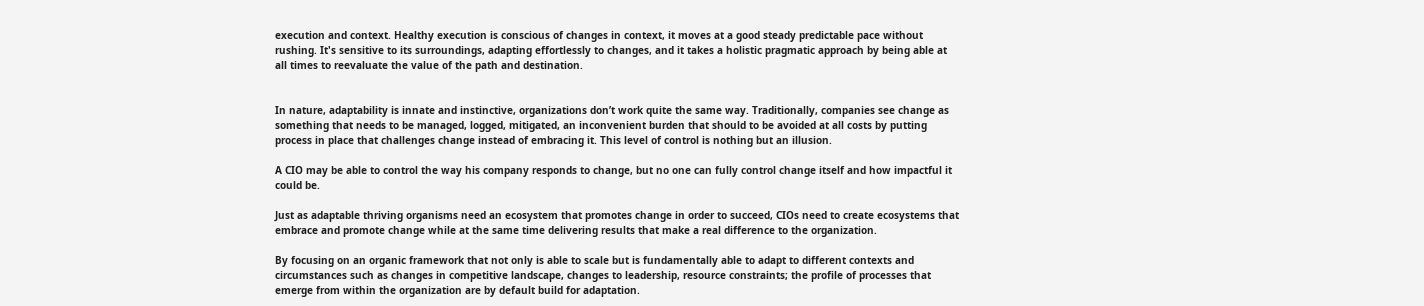execution and context. Healthy execution is conscious of changes in context, it moves at a good steady predictable pace without rushing. It's sensitive to its surroundings, adapting effortlessly to changes, and it takes a holistic pragmatic approach by being able at all times to reevaluate the value of the path and destination.


In nature, adaptability is innate and instinctive, organizations don’t work quite the same way. Traditionally, companies see change as something that needs to be managed, logged, mitigated, an inconvenient burden that should to be avoided at all costs by putting process in place that challenges change instead of embracing it. This level of control is nothing but an illusion.

A CIO may be able to control the way his company responds to change, but no one can fully control change itself and how impactful it could be.

Just as adaptable thriving organisms need an ecosystem that promotes change in order to succeed, CIOs need to create ecosystems that embrace and promote change while at the same time delivering results that make a real difference to the organization.

By focusing on an organic framework that not only is able to scale but is fundamentally able to adapt to different contexts and circumstances such as changes in competitive landscape, changes to leadership, resource constraints; the profile of processes that emerge from within the organization are by default build for adaptation.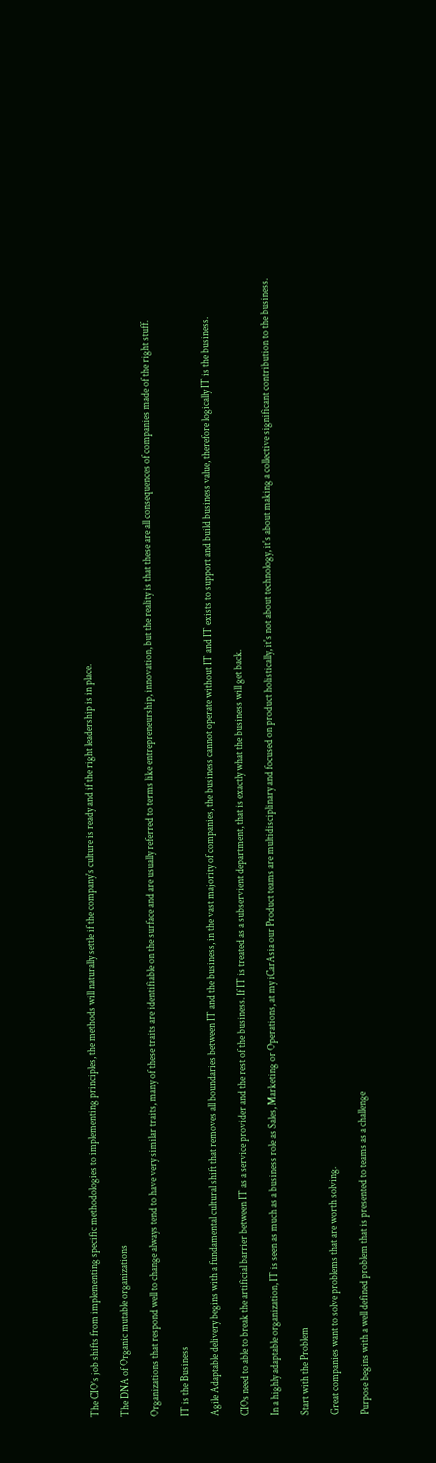The CIO’s job shifts from implementing specific methodologies to implementing principles, the methods will naturally settle if the company's culture is ready and if the right leadership is in place.

The DNA of Organic mutable organizations

Organizations that respond well to change always tend to have very similar traits, many of these traits are identifiable on the surface and are usually referred to terms like entrepreneurship, innovation, but the reality is that these are all consequences of companies made of the right stuff.

IT is the Business

Agile Adaptable delivery begins with a fundamental cultural shift that removes all boundaries between IT and the business, in the vast majority of companies, the business cannot operate without IT and IT exists to support and build business value, therefore logically IT is the business.

CIOs need to able to break the artificial barrier between IT as a service provider and the rest of the business. If IT is treated as a subservient department, that is exactly what the business will get back.

In a highly adaptable organization, IT is seen as much as a business role as Sales, Marketing or Operations, at my iCarAsia our Product teams are multidisciplinary and focused on product holistically, it's not about technology, it's about making a collective significant contribution to the business.

Start with the Problem

Great companies want to solve problems that are worth solving.

Purpose begins with a well defined problem that is presented to teams as a challenge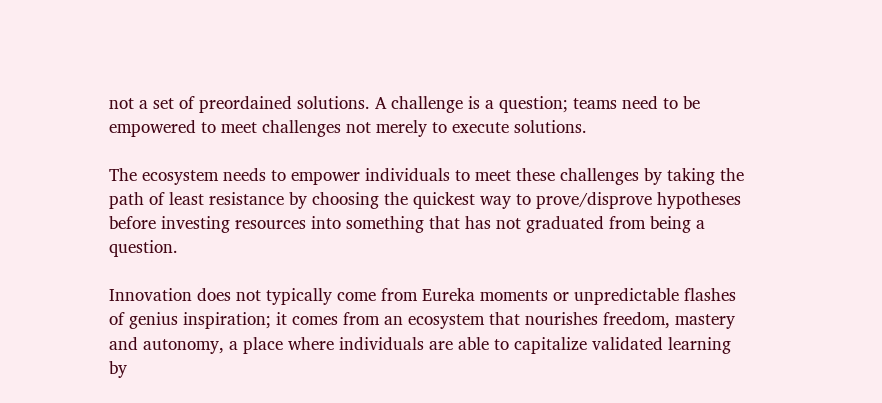not a set of preordained solutions. A challenge is a question; teams need to be empowered to meet challenges not merely to execute solutions.

The ecosystem needs to empower individuals to meet these challenges by taking the path of least resistance by choosing the quickest way to prove/disprove hypotheses before investing resources into something that has not graduated from being a question.

Innovation does not typically come from Eureka moments or unpredictable flashes of genius inspiration; it comes from an ecosystem that nourishes freedom, mastery and autonomy, a place where individuals are able to capitalize validated learning by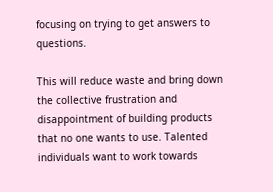focusing on trying to get answers to questions.

This will reduce waste and bring down the collective frustration and disappointment of building products that no one wants to use. Talented individuals want to work towards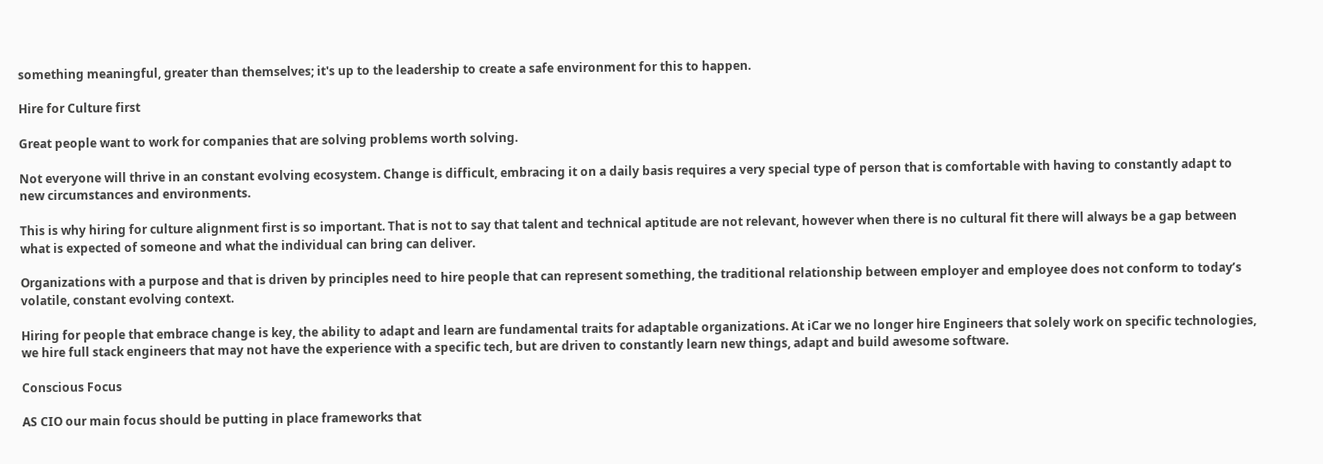something meaningful, greater than themselves; it's up to the leadership to create a safe environment for this to happen.

Hire for Culture first

Great people want to work for companies that are solving problems worth solving.

Not everyone will thrive in an constant evolving ecosystem. Change is difficult, embracing it on a daily basis requires a very special type of person that is comfortable with having to constantly adapt to new circumstances and environments.

This is why hiring for culture alignment first is so important. That is not to say that talent and technical aptitude are not relevant, however when there is no cultural fit there will always be a gap between what is expected of someone and what the individual can bring can deliver.

Organizations with a purpose and that is driven by principles need to hire people that can represent something, the traditional relationship between employer and employee does not conform to today’s volatile, constant evolving context.

Hiring for people that embrace change is key, the ability to adapt and learn are fundamental traits for adaptable organizations. At iCar we no longer hire Engineers that solely work on specific technologies, we hire full stack engineers that may not have the experience with a specific tech, but are driven to constantly learn new things, adapt and build awesome software.

Conscious Focus

AS CIO our main focus should be putting in place frameworks that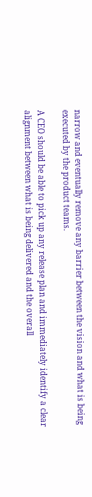narrow and eventually remove any barrier between the vision and what is being executed by the product teams.

A CEO should be able to pick up any release plan and immediately identify a clear alignment between what is being delivered and the overall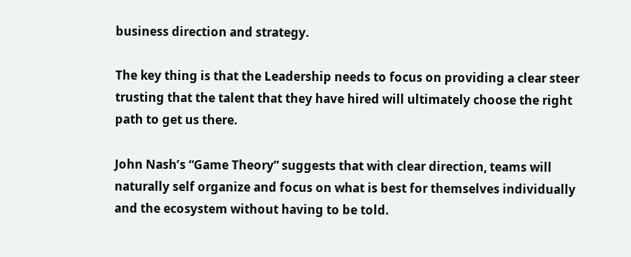business direction and strategy.

The key thing is that the Leadership needs to focus on providing a clear steer trusting that the talent that they have hired will ultimately choose the right path to get us there.

John Nash’s “Game Theory” suggests that with clear direction, teams will naturally self organize and focus on what is best for themselves individually and the ecosystem without having to be told.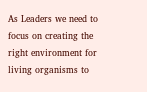As Leaders we need to focus on creating the right environment for living organisms to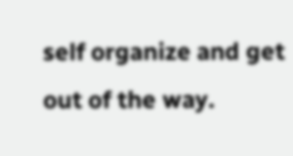self organize and get out of the way.